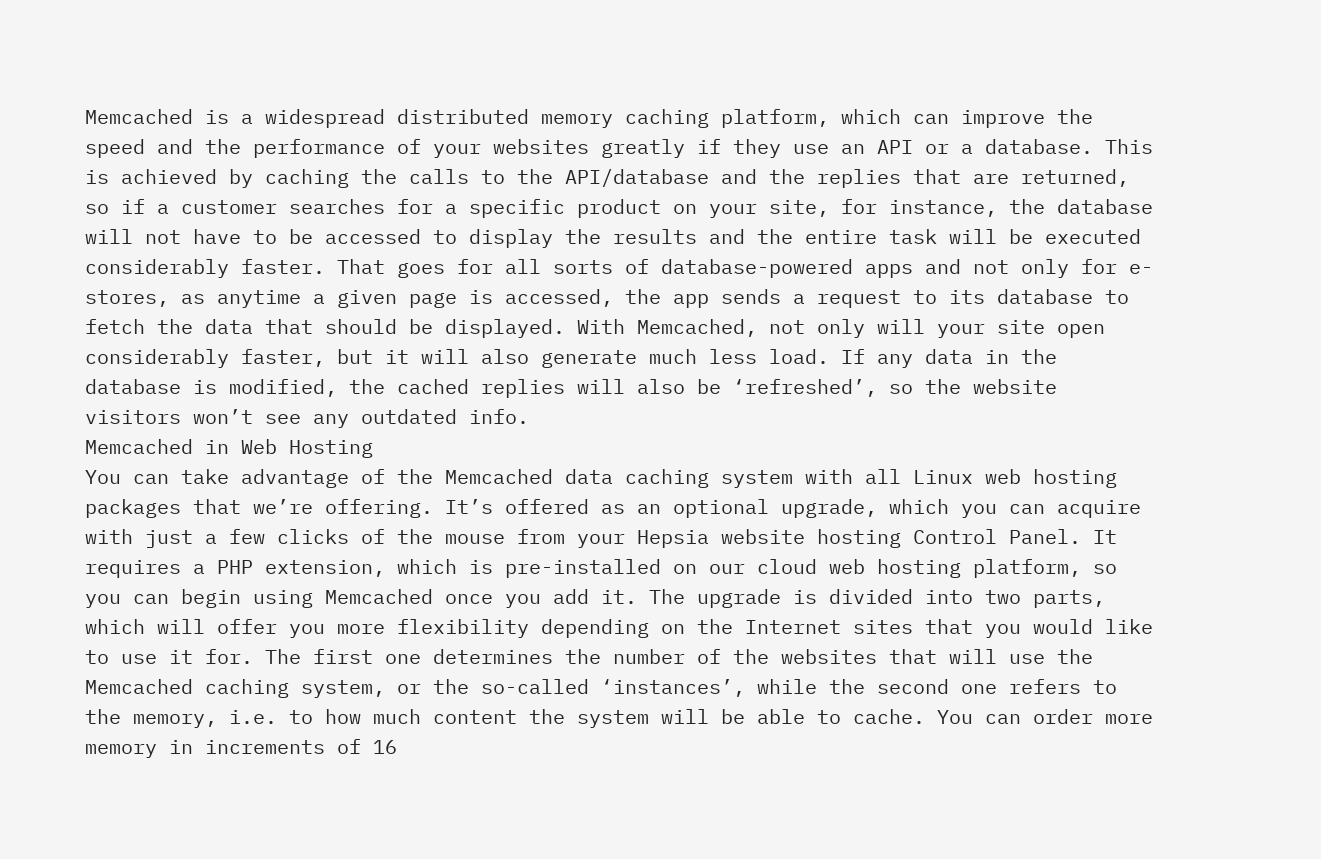Memcached is a widespread distributed memory caching platform, which can improve the speed and the performance of your websites greatly if they use an API or a database. This is achieved by caching the calls to the API/database and the replies that are returned, so if a customer searches for a specific product on your site, for instance, the database will not have to be accessed to display the results and the entire task will be executed considerably faster. That goes for all sorts of database-powered apps and not only for e-stores, as anytime a given page is accessed, the app sends a request to its database to fetch the data that should be displayed. With Memcached, not only will your site open considerably faster, but it will also generate much less load. If any data in the database is modified, the cached replies will also be ‘refreshed’, so the website visitors won’t see any outdated info.
Memcached in Web Hosting
You can take advantage of the Memcached data caching system with all Linux web hosting packages that we’re offering. It’s offered as an optional upgrade, which you can acquire with just a few clicks of the mouse from your Hepsia website hosting Control Panel. It requires a PHP extension, which is pre-installed on our cloud web hosting platform, so you can begin using Memcached once you add it. The upgrade is divided into two parts, which will offer you more flexibility depending on the Internet sites that you would like to use it for. The first one determines the number of the websites that will use the Memcached caching system, or the so-called ‘instances’, while the second one refers to the memory, i.e. to how much content the system will be able to cache. You can order more memory in increments of 16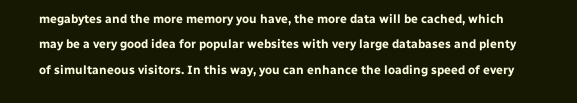megabytes and the more memory you have, the more data will be cached, which may be a very good idea for popular websites with very large databases and plenty of simultaneous visitors. In this way, you can enhance the loading speed of every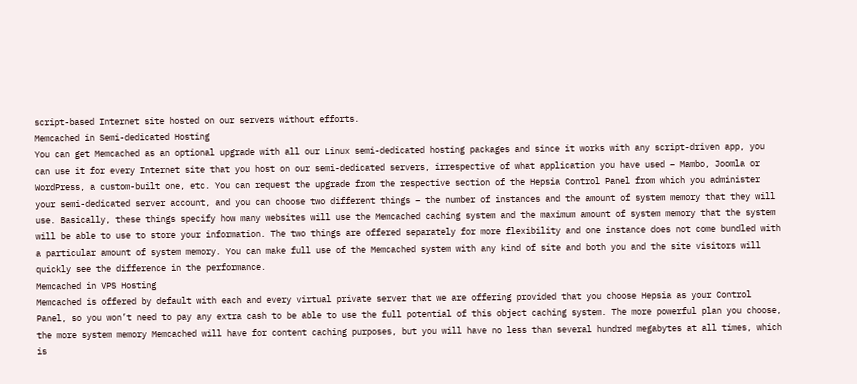script-based Internet site hosted on our servers without efforts.
Memcached in Semi-dedicated Hosting
You can get Memcached as an optional upgrade with all our Linux semi-dedicated hosting packages and since it works with any script-driven app, you can use it for every Internet site that you host on our semi-dedicated servers, irrespective of what application you have used – Mambo, Joomla or WordPress, a custom-built one, etc. You can request the upgrade from the respective section of the Hepsia Control Panel from which you administer your semi-dedicated server account, and you can choose two different things – the number of instances and the amount of system memory that they will use. Basically, these things specify how many websites will use the Memcached caching system and the maximum amount of system memory that the system will be able to use to store your information. The two things are offered separately for more flexibility and one instance does not come bundled with a particular amount of system memory. You can make full use of the Memcached system with any kind of site and both you and the site visitors will quickly see the difference in the performance.
Memcached in VPS Hosting
Memcached is offered by default with each and every virtual private server that we are offering provided that you choose Hepsia as your Control Panel, so you won’t need to pay any extra cash to be able to use the full potential of this object caching system. The more powerful plan you choose, the more system memory Memcached will have for content caching purposes, but you will have no less than several hundred megabytes at all times, which is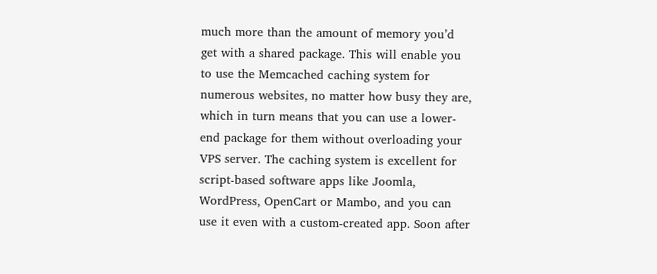much more than the amount of memory you’d get with a shared package. This will enable you to use the Memcached caching system for numerous websites, no matter how busy they are, which in turn means that you can use a lower-end package for them without overloading your VPS server. The caching system is excellent for script-based software apps like Joomla, WordPress, OpenCart or Mambo, and you can use it even with a custom-created app. Soon after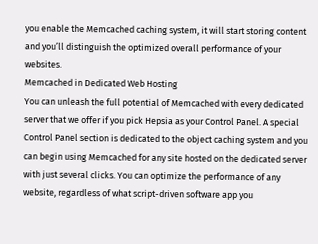you enable the Memcached caching system, it will start storing content and you’ll distinguish the optimized overall performance of your websites.
Memcached in Dedicated Web Hosting
You can unleash the full potential of Memcached with every dedicated server that we offer if you pick Hepsia as your Control Panel. A special Control Panel section is dedicated to the object caching system and you can begin using Memcached for any site hosted on the dedicated server with just several clicks. You can optimize the performance of any website, regardless of what script-driven software app you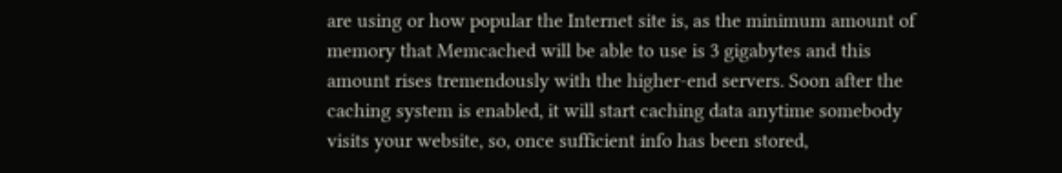are using or how popular the Internet site is, as the minimum amount of memory that Memcached will be able to use is 3 gigabytes and this amount rises tremendously with the higher-end servers. Soon after the caching system is enabled, it will start caching data anytime somebody visits your website, so, once sufficient info has been stored,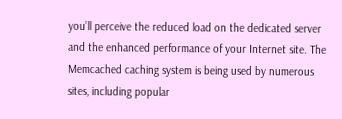you’ll perceive the reduced load on the dedicated server and the enhanced performance of your Internet site. The Memcached caching system is being used by numerous sites, including popular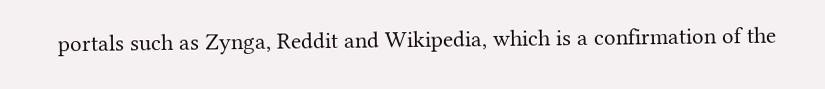portals such as Zynga, Reddit and Wikipedia, which is a confirmation of the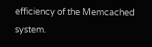efficiency of the Memcached system.